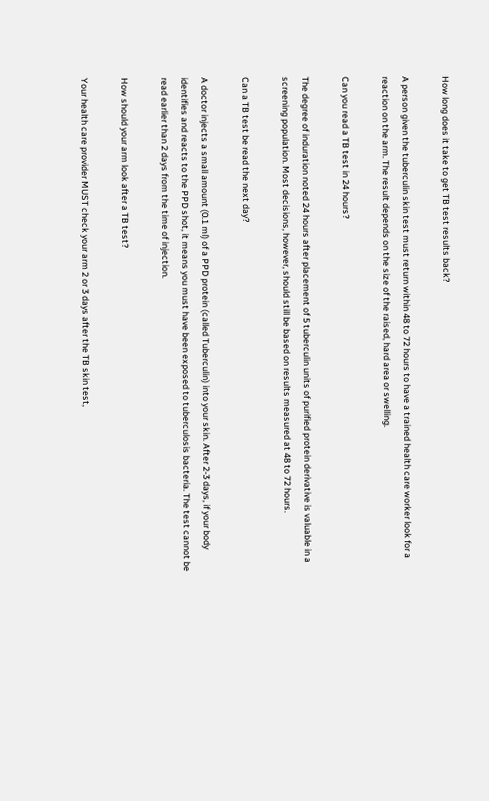How long does it take to get TB test results back?

A person given the tuberculin skin test must return within 48 to 72 hours to have a trained health care worker look for a reaction on the arm. The result depends on the size of the raised, hard area or swelling.

Can you read a TB test in 24 hours?

The degree of induration noted 24 hours after placement of 5 tuberculin units of purified protein derivative is valuable in a screening population. Most decisions, however, should still be based on results measured at 48 to 72 hours.

Can a TB test be read the next day?

A doctor injects a small amount (0.1 ml) of a PPD protein (called Tuberculin) into your skin. After 2-3 days, if your body identifies and reacts to the PPD shot, it means you must have been exposed to tuberculosis bacteria. The test cannot be read earlier than 2 days from the time of injection.

How should your arm look after a TB test?

Your health care provider MUST check your arm 2 or 3 days after the TB skin test,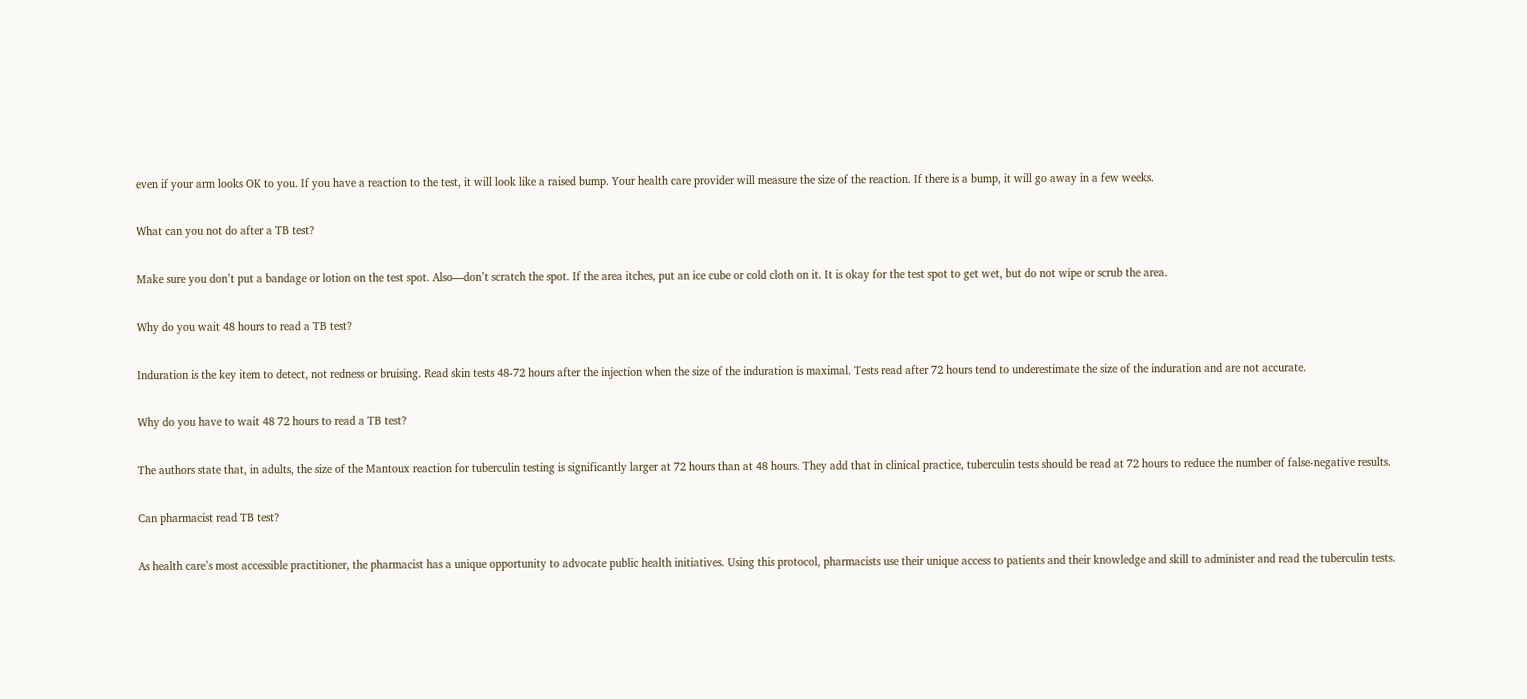even if your arm looks OK to you. If you have a reaction to the test, it will look like a raised bump. Your health care provider will measure the size of the reaction. If there is a bump, it will go away in a few weeks.

What can you not do after a TB test?

Make sure you don’t put a bandage or lotion on the test spot. Also—don’t scratch the spot. If the area itches, put an ice cube or cold cloth on it. It is okay for the test spot to get wet, but do not wipe or scrub the area.

Why do you wait 48 hours to read a TB test?

Induration is the key item to detect, not redness or bruising. Read skin tests 48-72 hours after the injection when the size of the induration is maximal. Tests read after 72 hours tend to underestimate the size of the induration and are not accurate.

Why do you have to wait 48 72 hours to read a TB test?

The authors state that, in adults, the size of the Mantoux reaction for tuberculin testing is significantly larger at 72 hours than at 48 hours. They add that in clinical practice, tuberculin tests should be read at 72 hours to reduce the number of false-negative results.

Can pharmacist read TB test?

As health care’s most accessible practitioner, the pharmacist has a unique opportunity to advocate public health initiatives. Using this protocol, pharmacists use their unique access to patients and their knowledge and skill to administer and read the tuberculin tests.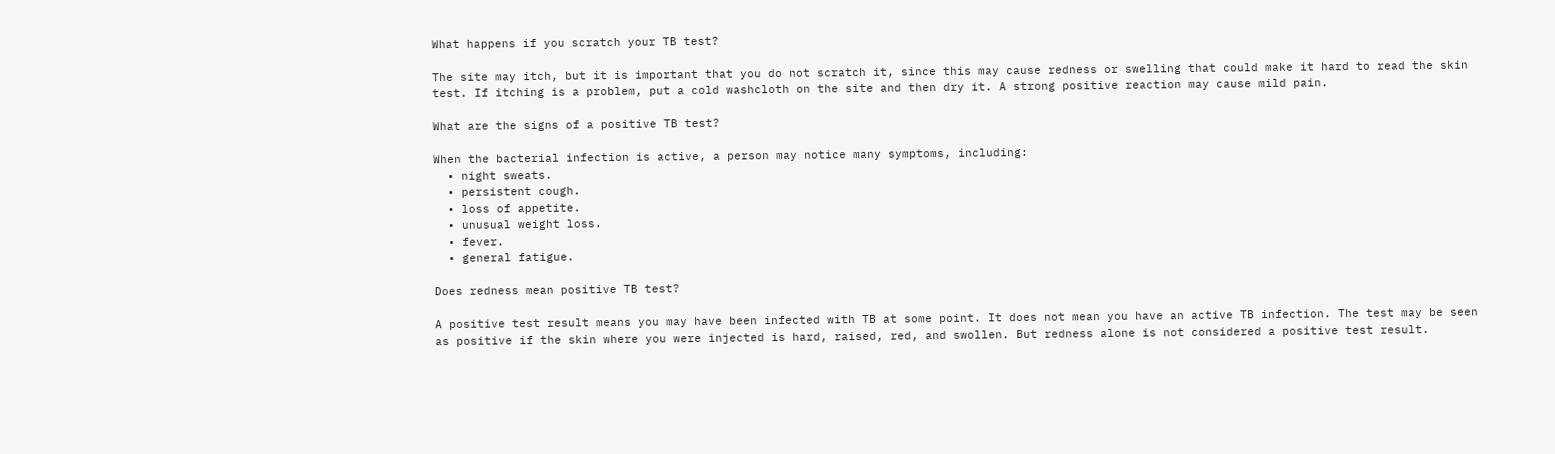What happens if you scratch your TB test?

The site may itch, but it is important that you do not scratch it, since this may cause redness or swelling that could make it hard to read the skin test. If itching is a problem, put a cold washcloth on the site and then dry it. A strong positive reaction may cause mild pain.

What are the signs of a positive TB test?

When the bacterial infection is active, a person may notice many symptoms, including:
  • night sweats.
  • persistent cough.
  • loss of appetite.
  • unusual weight loss.
  • fever.
  • general fatigue.

Does redness mean positive TB test?

A positive test result means you may have been infected with TB at some point. It does not mean you have an active TB infection. The test may be seen as positive if the skin where you were injected is hard, raised, red, and swollen. But redness alone is not considered a positive test result.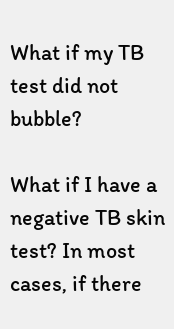What if my TB test did not bubble?

What if I have a negative TB skin test? In most cases, if there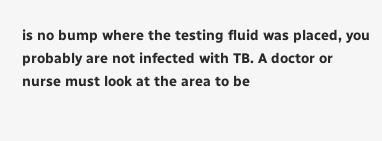is no bump where the testing fluid was placed, you probably are not infected with TB. A doctor or nurse must look at the area to be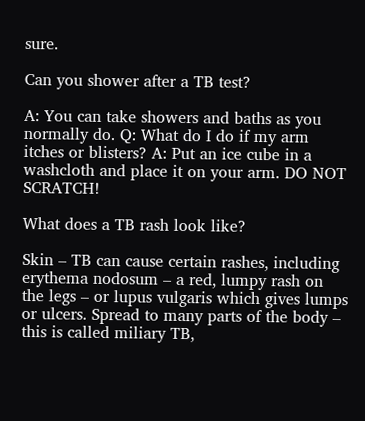sure.

Can you shower after a TB test?

A: You can take showers and baths as you normally do. Q: What do I do if my arm itches or blisters? A: Put an ice cube in a washcloth and place it on your arm. DO NOT SCRATCH!

What does a TB rash look like?

Skin – TB can cause certain rashes, including erythema nodosum – a red, lumpy rash on the legs – or lupus vulgaris which gives lumps or ulcers. Spread to many parts of the body – this is called miliary TB,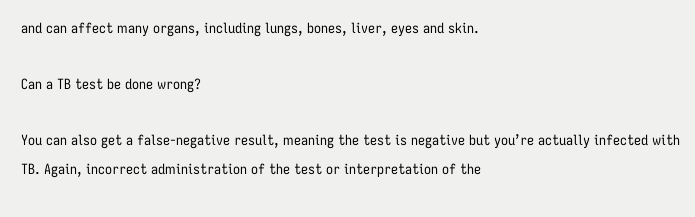and can affect many organs, including lungs, bones, liver, eyes and skin.

Can a TB test be done wrong?

You can also get a false-negative result, meaning the test is negative but you’re actually infected with TB. Again, incorrect administration of the test or interpretation of the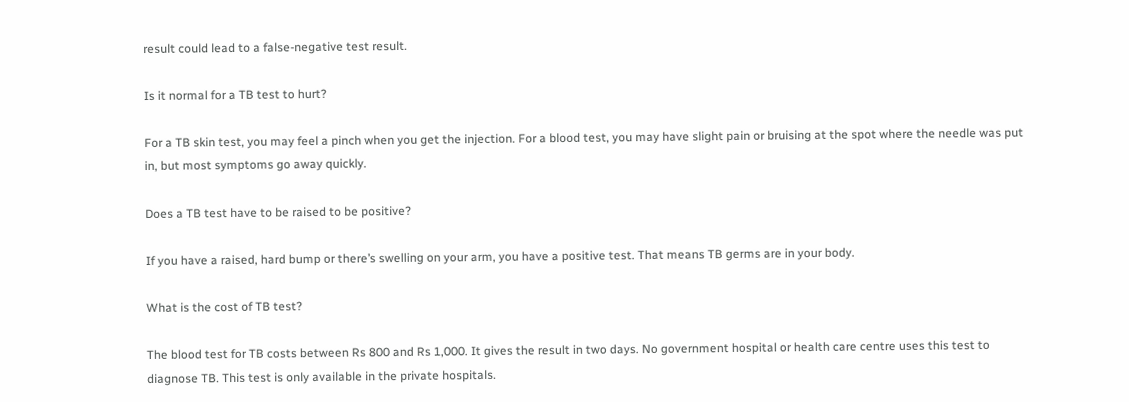result could lead to a false-negative test result.

Is it normal for a TB test to hurt?

For a TB skin test, you may feel a pinch when you get the injection. For a blood test, you may have slight pain or bruising at the spot where the needle was put in, but most symptoms go away quickly.

Does a TB test have to be raised to be positive?

If you have a raised, hard bump or there’s swelling on your arm, you have a positive test. That means TB germs are in your body.

What is the cost of TB test?

The blood test for TB costs between Rs 800 and Rs 1,000. It gives the result in two days. No government hospital or health care centre uses this test to diagnose TB. This test is only available in the private hospitals.